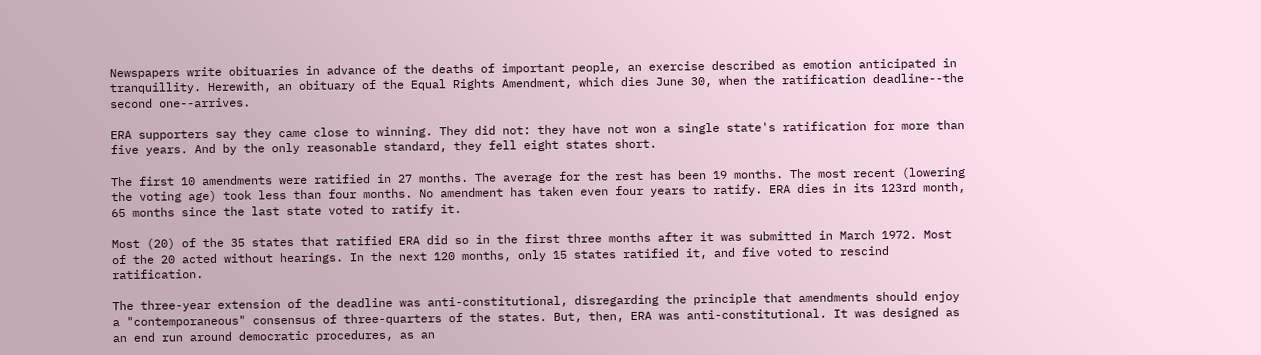Newspapers write obituaries in advance of the deaths of important people, an exercise described as emotion anticipated in tranquillity. Herewith, an obituary of the Equal Rights Amendment, which dies June 30, when the ratification deadline--the second one--arrives.

ERA supporters say they came close to winning. They did not: they have not won a single state's ratification for more than five years. And by the only reasonable standard, they fell eight states short.

The first 10 amendments were ratified in 27 months. The average for the rest has been 19 months. The most recent (lowering the voting age) took less than four months. No amendment has taken even four years to ratify. ERA dies in its 123rd month, 65 months since the last state voted to ratify it.

Most (20) of the 35 states that ratified ERA did so in the first three months after it was submitted in March 1972. Most of the 20 acted without hearings. In the next 120 months, only 15 states ratified it, and five voted to rescind ratification.

The three-year extension of the deadline was anti-constitutional, disregarding the principle that amendments should enjoy a "contemporaneous" consensus of three-quarters of the states. But, then, ERA was anti-constitutional. It was designed as an end run around democratic procedures, as an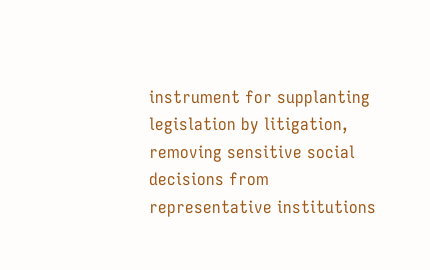instrument for supplanting legislation by litigation, removing sensitive social decisions from representative institutions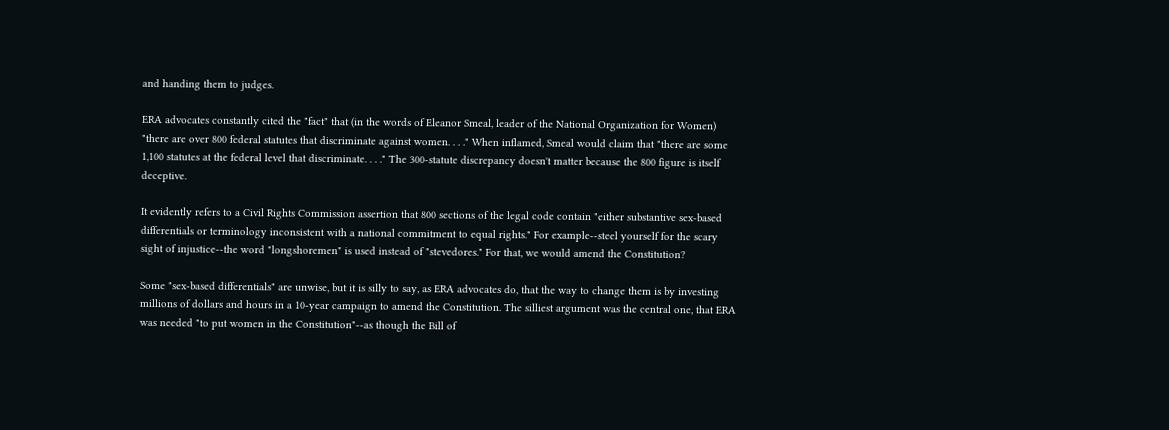and handing them to judges.

ERA advocates constantly cited the "fact" that (in the words of Eleanor Smeal, leader of the National Organization for Women) "there are over 800 federal statutes that discriminate against women. . . ." When inflamed, Smeal would claim that "there are some 1,100 statutes at the federal level that discriminate. . . ." The 300-statute discrepancy doesn't matter because the 800 figure is itself deceptive.

It evidently refers to a Civil Rights Commission assertion that 800 sections of the legal code contain "either substantive sex-based differentials or terminology inconsistent with a national commitment to equal rights." For example--steel yourself for the scary sight of injustice--the word "longshoremen" is used instead of "stevedores." For that, we would amend the Constitution?

Some "sex-based differentials" are unwise, but it is silly to say, as ERA advocates do, that the way to change them is by investing millions of dollars and hours in a 10-year campaign to amend the Constitution. The silliest argument was the central one, that ERA was needed "to put women in the Constitution"--as though the Bill of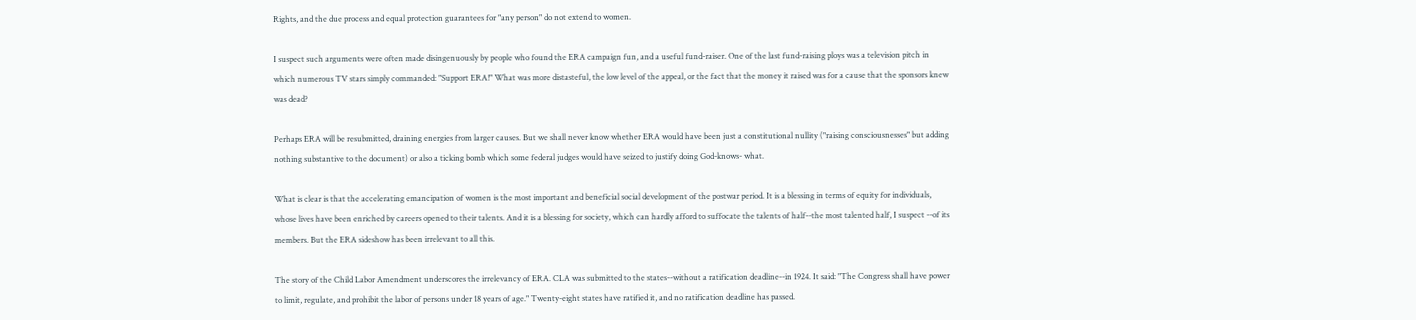Rights, and the due process and equal protection guarantees for "any person" do not extend to women.

I suspect such arguments were often made disingenuously by people who found the ERA campaign fun, and a useful fund-raiser. One of the last fund-raising ploys was a television pitch in which numerous TV stars simply commanded: "Support ERA!" What was more distasteful, the low level of the appeal, or the fact that the money it raised was for a cause that the sponsors knew was dead?

Perhaps ERA will be resubmitted, draining energies from larger causes. But we shall never know whether ERA would have been just a constitutional nullity ("raising consciousnesses" but adding nothing substantive to the document) or also a ticking bomb which some federal judges would have seized to justify doing God-knows- what.

What is clear is that the accelerating emancipation of women is the most important and beneficial social development of the postwar period. It is a blessing in terms of equity for individuals, whose lives have been enriched by careers opened to their talents. And it is a blessing for society, which can hardly afford to suffocate the talents of half--the most talented half, I suspect --of its members. But the ERA sideshow has been irrelevant to all this.

The story of the Child Labor Amendment underscores the irrelevancy of ERA. CLA was submitted to the states--without a ratification deadline--in 1924. It said: "The Congress shall have power to limit, regulate, and prohibit the labor of persons under 18 years of age." Twenty-eight states have ratified it, and no ratification deadline has passed.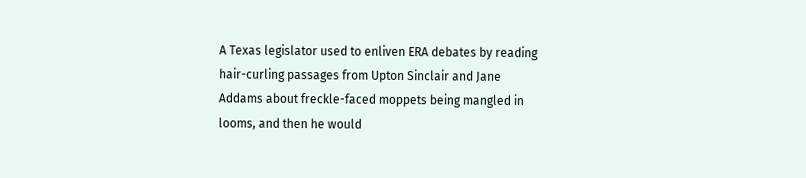A Texas legislator used to enliven ERA debates by reading hair-curling passages from Upton Sinclair and Jane Addams about freckle-faced moppets being mangled in looms, and then he would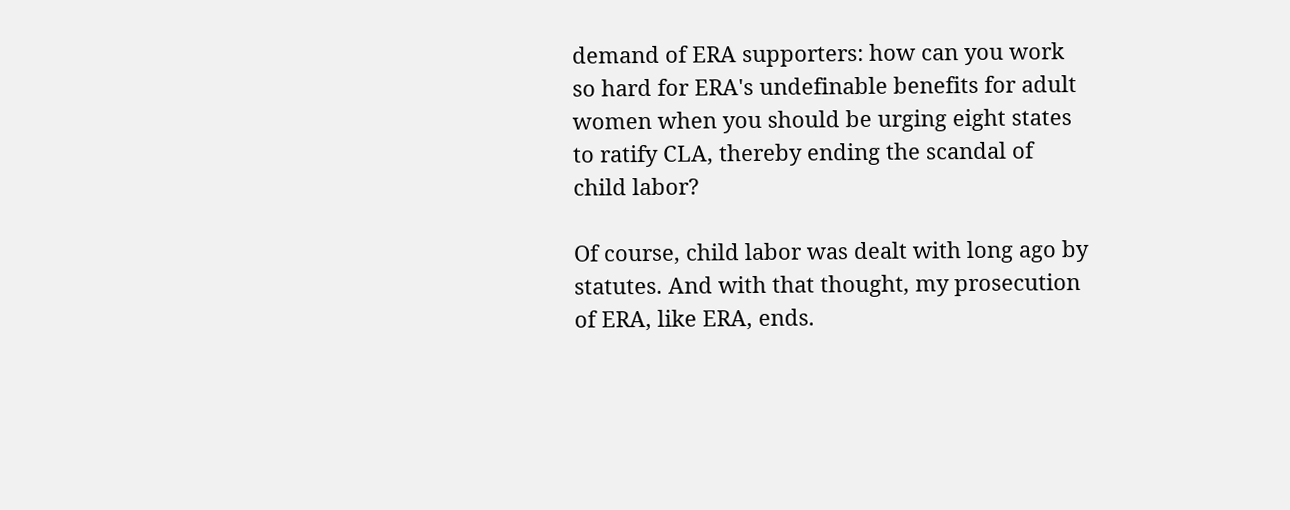demand of ERA supporters: how can you work so hard for ERA's undefinable benefits for adult women when you should be urging eight states to ratify CLA, thereby ending the scandal of child labor?

Of course, child labor was dealt with long ago by statutes. And with that thought, my prosecution of ERA, like ERA, ends.